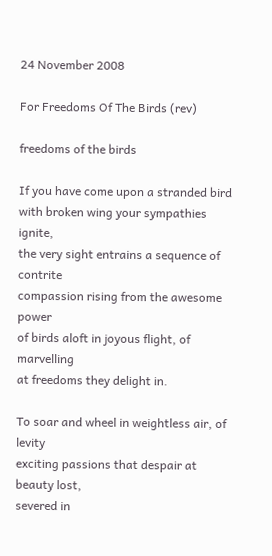24 November 2008

For Freedoms Of The Birds (rev)

freedoms of the birds

If you have come upon a stranded bird
with broken wing your sympathies ignite,
the very sight entrains a sequence of contrite
compassion rising from the awesome power
of birds aloft in joyous flight, of marvelling
at freedoms they delight in.

To soar and wheel in weightless air, of levity
exciting passions that despair at beauty lost,
severed in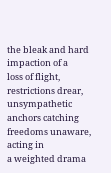the bleak and hard impaction of a
loss of flight, restrictions drear, unsympathetic
anchors catching freedoms unaware, acting in
a weighted drama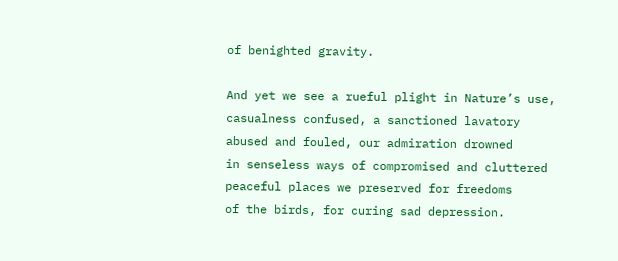of benighted gravity.

And yet we see a rueful plight in Nature’s use,
casualness confused, a sanctioned lavatory
abused and fouled, our admiration drowned
in senseless ways of compromised and cluttered
peaceful places we preserved for freedoms
of the birds, for curing sad depression.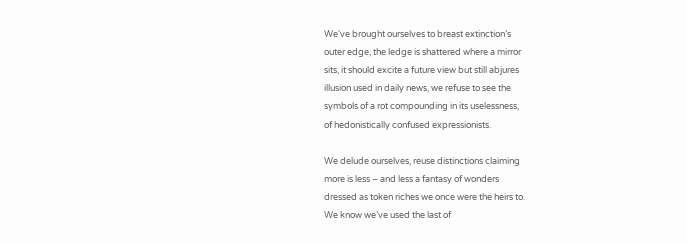We've brought ourselves to breast extinction’s
outer edge, the ledge is shattered where a mirror
sits, it should excite a future view but still abjures
illusion used in daily news, we refuse to see the
symbols of a rot compounding in its uselessness,
of hedonistically confused expressionists.

We delude ourselves, reuse distinctions claiming
more is less – and less a fantasy of wonders
dressed as token riches we once were the heirs to.
We know we’ve used the last of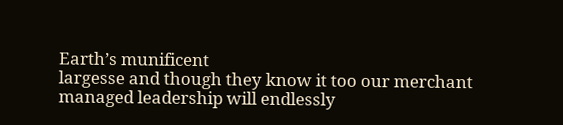Earth’s munificent
largesse and though they know it too our merchant
managed leadership will endlessly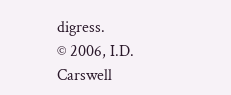digress.
© 2006, I.D. Carswell